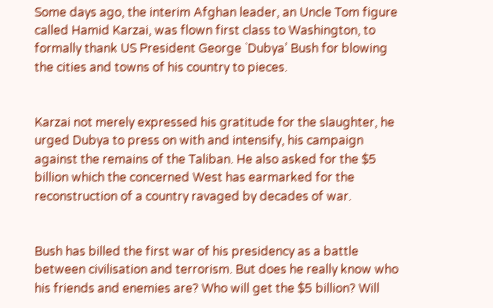Some days ago, the interim Afghan leader, an Uncle Tom figure called Hamid Karzai, was flown first class to Washington, to formally thank US President George `Dubya’ Bush for blowing the cities and towns of his country to pieces.


Karzai not merely expressed his gratitude for the slaughter, he urged Dubya to press on with and intensify, his campaign against the remains of the Taliban. He also asked for the $5 billion which the concerned West has earmarked for the reconstruction of a country ravaged by decades of war.


Bush has billed the first war of his presidency as a battle between civilisation and terrorism. But does he really know who his friends and enemies are? Who will get the $5 billion? Will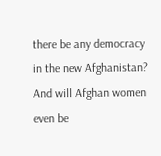there be any democracy in the new Afghanistan? And will Afghan women even be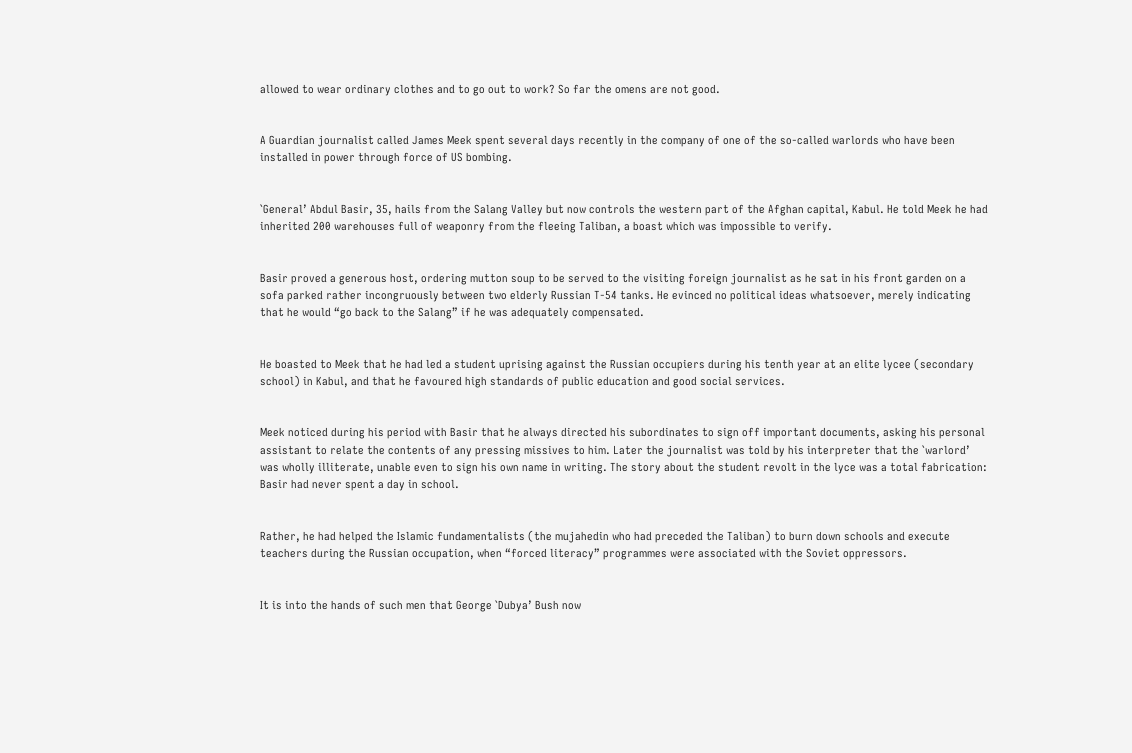allowed to wear ordinary clothes and to go out to work? So far the omens are not good.


A Guardian journalist called James Meek spent several days recently in the company of one of the so-called warlords who have been installed in power through force of US bombing.


`General’ Abdul Basir, 35, hails from the Salang Valley but now controls the western part of the Afghan capital, Kabul. He told Meek he had inherited 200 warehouses full of weaponry from the fleeing Taliban, a boast which was impossible to verify.


Basir proved a generous host, ordering mutton soup to be served to the visiting foreign journalist as he sat in his front garden on a sofa parked rather incongruously between two elderly Russian T-54 tanks. He evinced no political ideas whatsoever, merely indicating that he would “go back to the Salang” if he was adequately compensated.


He boasted to Meek that he had led a student uprising against the Russian occupiers during his tenth year at an elite lycee (secondary school) in Kabul, and that he favoured high standards of public education and good social services.


Meek noticed during his period with Basir that he always directed his subordinates to sign off important documents, asking his personal assistant to relate the contents of any pressing missives to him. Later the journalist was told by his interpreter that the `warlord’ was wholly illiterate, unable even to sign his own name in writing. The story about the student revolt in the lyce was a total fabrication: Basir had never spent a day in school.


Rather, he had helped the Islamic fundamentalists (the mujahedin who had preceded the Taliban) to burn down schools and execute teachers during the Russian occupation, when “forced literacy” programmes were associated with the Soviet oppressors.


It is into the hands of such men that George `Dubya’ Bush now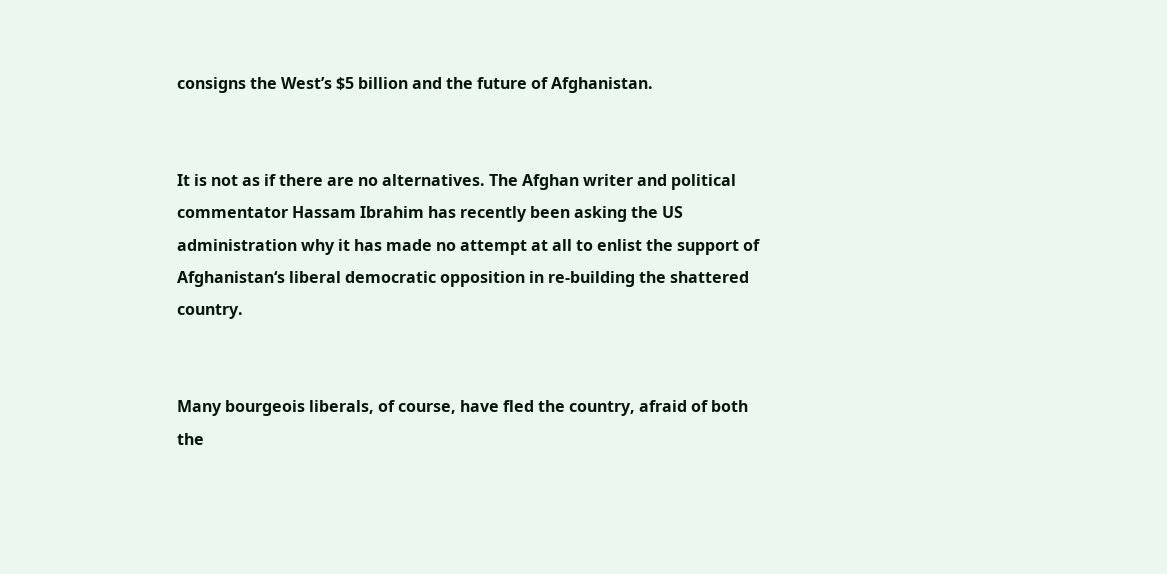consigns the West’s $5 billion and the future of Afghanistan.


It is not as if there are no alternatives. The Afghan writer and political commentator Hassam Ibrahim has recently been asking the US administration why it has made no attempt at all to enlist the support of Afghanistan‘s liberal democratic opposition in re-building the shattered country.


Many bourgeois liberals, of course, have fled the country, afraid of both the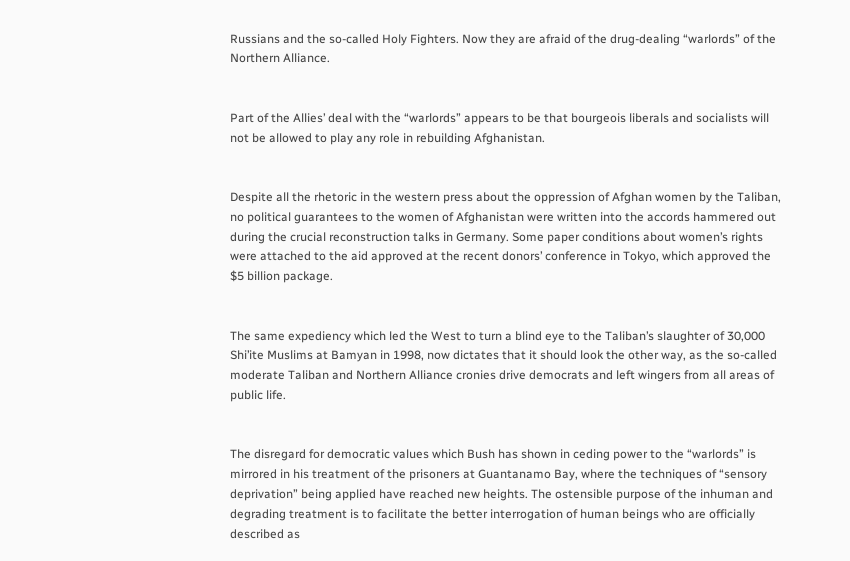Russians and the so-called Holy Fighters. Now they are afraid of the drug-dealing “warlords” of the Northern Alliance.


Part of the Allies’ deal with the “warlords” appears to be that bourgeois liberals and socialists will not be allowed to play any role in rebuilding Afghanistan.


Despite all the rhetoric in the western press about the oppression of Afghan women by the Taliban, no political guarantees to the women of Afghanistan were written into the accords hammered out during the crucial reconstruction talks in Germany. Some paper conditions about women’s rights were attached to the aid approved at the recent donors’ conference in Tokyo, which approved the $5 billion package.


The same expediency which led the West to turn a blind eye to the Taliban’s slaughter of 30,000 Shi’ite Muslims at Bamyan in 1998, now dictates that it should look the other way, as the so-called moderate Taliban and Northern Alliance cronies drive democrats and left wingers from all areas of public life.


The disregard for democratic values which Bush has shown in ceding power to the “warlords” is mirrored in his treatment of the prisoners at Guantanamo Bay, where the techniques of “sensory deprivation” being applied have reached new heights. The ostensible purpose of the inhuman and degrading treatment is to facilitate the better interrogation of human beings who are officially described as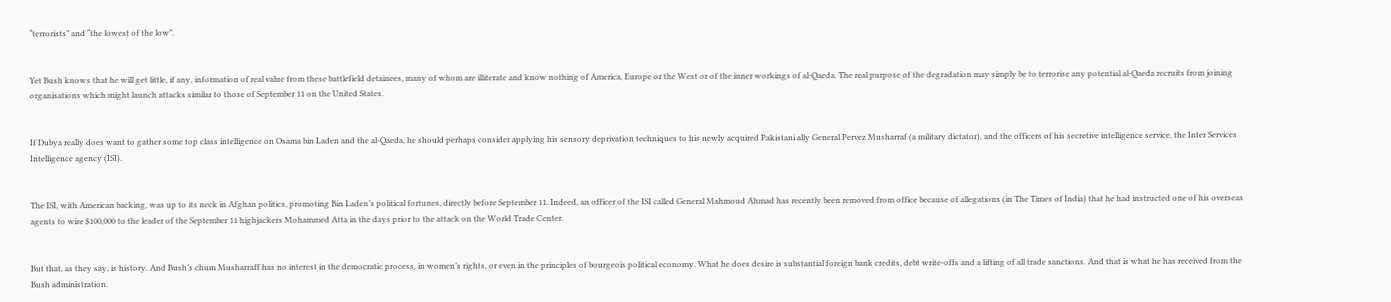“terrorists” and “the lowest of the low”.


Yet Bush knows that he will get little, if any, information of real value from these battlefield detainees, many of whom are illiterate and know nothing of America, Europe or the West or of the inner workings of al-Qaeda. The real purpose of the degradation may simply be to terrorise any potential al-Qaeda recruits from joining organisations which might launch attacks similar to those of September 11 on the United States.


If Dubya really does want to gather some top class intelligence on Osama bin Laden and the al-Qaeda, he should perhaps consider applying his sensory deprivation techniques to his newly acquired Pakistani ally General Pervez Musharraf (a military dictator), and the officers of his secretive intelligence service, the Inter Services Intelligence agency (ISI).


The ISI, with American backing, was up to its neck in Afghan politics, promoting Bin Laden’s political fortunes, directly before September 11. Indeed, an officer of the ISI called General Mahmoud Ahmad has recently been removed from office because of allegations (in The Times of India) that he had instructed one of his overseas agents to wire $100,000 to the leader of the September 11 highjackers Mohammed Atta in the days prior to the attack on the World Trade Center.


But that, as they say, is history. And Bush’s chum Musharraff has no interest in the democratic process, in women’s rights, or even in the principles of bourgeois political economy. What he does desire is substantial foreign bank credits, debt write-offs and a lifting of all trade sanctions. And that is what he has received from the Bush administration.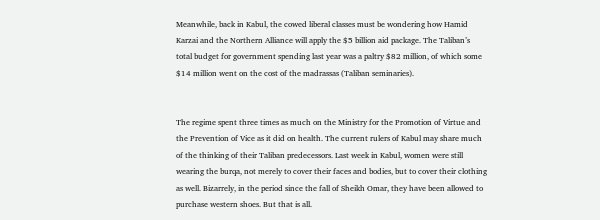Meanwhile, back in Kabul, the cowed liberal classes must be wondering how Hamid Karzai and the Northern Alliance will apply the $5 billion aid package. The Taliban’s total budget for government spending last year was a paltry $82 million, of which some $14 million went on the cost of the madrassas (Taliban seminaries).


The regime spent three times as much on the Ministry for the Promotion of Virtue and the Prevention of Vice as it did on health. The current rulers of Kabul may share much of the thinking of their Taliban predecessors. Last week in Kabul, women were still wearing the burqa, not merely to cover their faces and bodies, but to cover their clothing as well. Bizarrely, in the period since the fall of Sheikh Omar, they have been allowed to purchase western shoes. But that is all.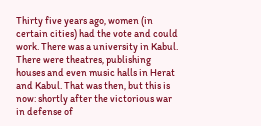Thirty five years ago, women (in certain cities) had the vote and could work. There was a university in Kabul. There were theatres, publishing houses and even music halls in Herat and Kabul. That was then, but this is now: shortly after the victorious war in defense of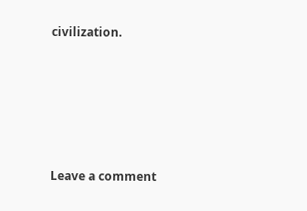civilization.





Leave a comment